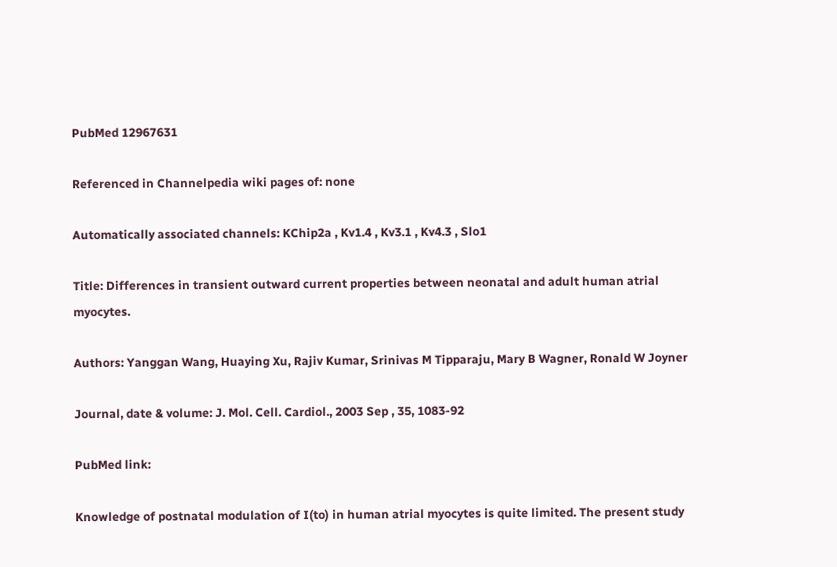PubMed 12967631

Referenced in Channelpedia wiki pages of: none

Automatically associated channels: KChip2a , Kv1.4 , Kv3.1 , Kv4.3 , Slo1

Title: Differences in transient outward current properties between neonatal and adult human atrial myocytes.

Authors: Yanggan Wang, Huaying Xu, Rajiv Kumar, Srinivas M Tipparaju, Mary B Wagner, Ronald W Joyner

Journal, date & volume: J. Mol. Cell. Cardiol., 2003 Sep , 35, 1083-92

PubMed link:

Knowledge of postnatal modulation of I(to) in human atrial myocytes is quite limited. The present study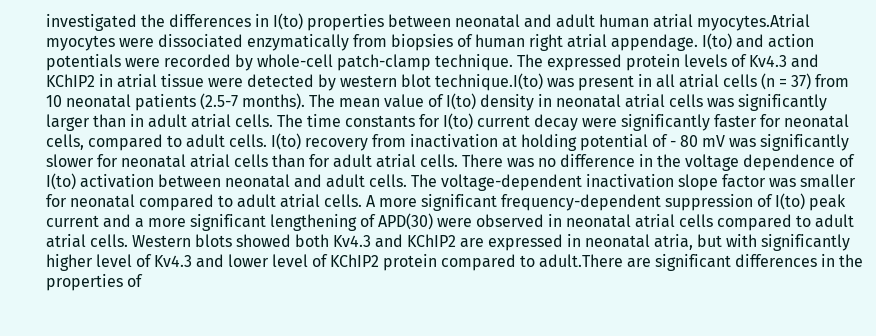investigated the differences in I(to) properties between neonatal and adult human atrial myocytes.Atrial myocytes were dissociated enzymatically from biopsies of human right atrial appendage. I(to) and action potentials were recorded by whole-cell patch-clamp technique. The expressed protein levels of Kv4.3 and KChIP2 in atrial tissue were detected by western blot technique.I(to) was present in all atrial cells (n = 37) from 10 neonatal patients (2.5-7 months). The mean value of I(to) density in neonatal atrial cells was significantly larger than in adult atrial cells. The time constants for I(to) current decay were significantly faster for neonatal cells, compared to adult cells. I(to) recovery from inactivation at holding potential of - 80 mV was significantly slower for neonatal atrial cells than for adult atrial cells. There was no difference in the voltage dependence of I(to) activation between neonatal and adult cells. The voltage-dependent inactivation slope factor was smaller for neonatal compared to adult atrial cells. A more significant frequency-dependent suppression of I(to) peak current and a more significant lengthening of APD(30) were observed in neonatal atrial cells compared to adult atrial cells. Western blots showed both Kv4.3 and KChIP2 are expressed in neonatal atria, but with significantly higher level of Kv4.3 and lower level of KChIP2 protein compared to adult.There are significant differences in the properties of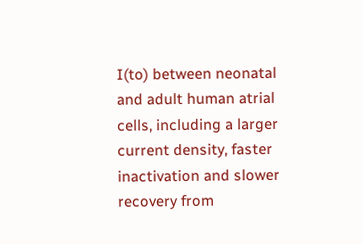I(to) between neonatal and adult human atrial cells, including a larger current density, faster inactivation and slower recovery from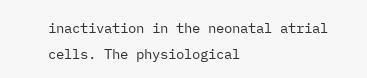inactivation in the neonatal atrial cells. The physiological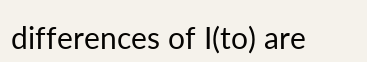differences of I(to) are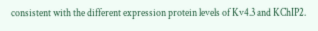consistent with the different expression protein levels of Kv4.3 and KChIP2.